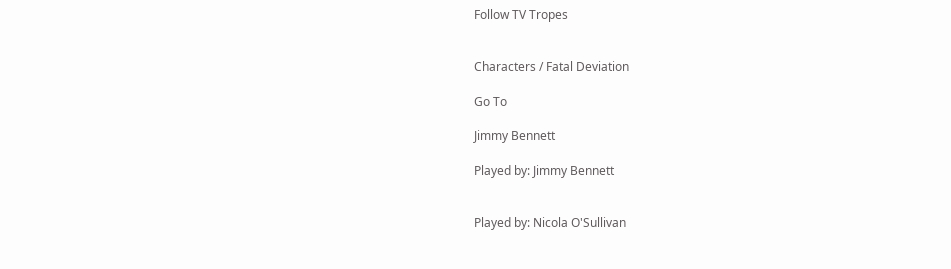Follow TV Tropes


Characters / Fatal Deviation

Go To

Jimmy Bennett

Played by: Jimmy Bennett


Played by: Nicola O'Sullivan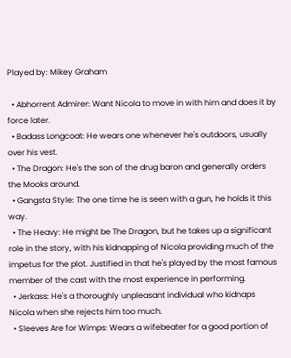Played by: Mikey Graham

  • Abhorrent Admirer: Want Nicola to move in with him and does it by force later.
  • Badass Longcoat: He wears one whenever he's outdoors, usually over his vest.
  • The Dragon: He's the son of the drug baron and generally orders the Mooks around.
  • Gangsta Style: The one time he is seen with a gun, he holds it this way.
  • The Heavy: He might be The Dragon, but he takes up a significant role in the story, with his kidnapping of Nicola providing much of the impetus for the plot. Justified in that he's played by the most famous member of the cast with the most experience in performing.
  • Jerkass: He's a thoroughly unpleasant individual who kidnaps Nicola when she rejects him too much.
  • Sleeves Are for Wimps: Wears a wifebeater for a good portion of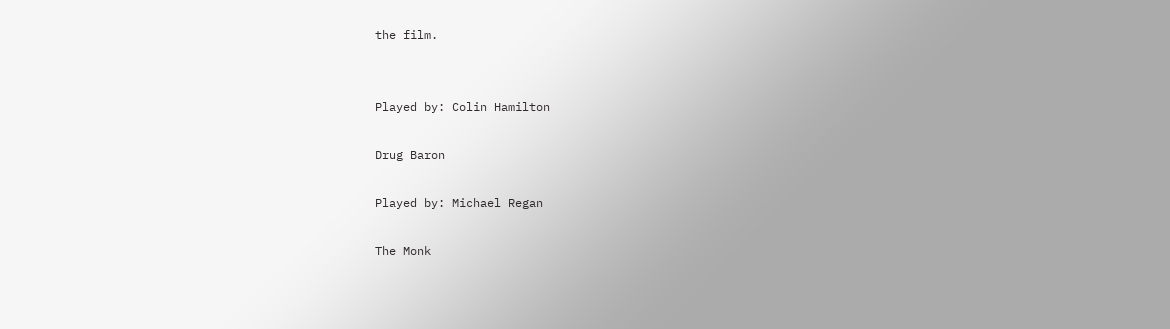the film.


Played by: Colin Hamilton

Drug Baron

Played by: Michael Regan

The Monk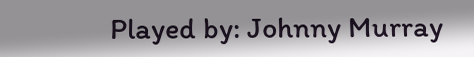Played by: Johnny Murray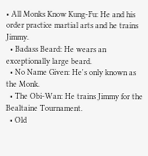• All Monks Know Kung-Fu: He and his order practice martial arts and he trains Jimmy.
  • Badass Beard: He wears an exceptionally large beard.
  • No Name Given: He's only known as the Monk.
  • The Obi-Wan: He trains Jimmy for the Bealtaine Tournament.
  • Old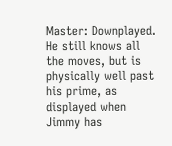Master: Downplayed. He still knows all the moves, but is physically well past his prime, as displayed when Jimmy has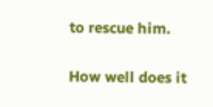to rescue him.


How well does it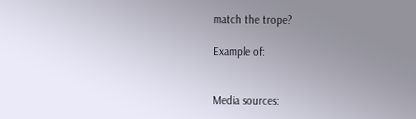match the trope?

Example of:


Media sources: